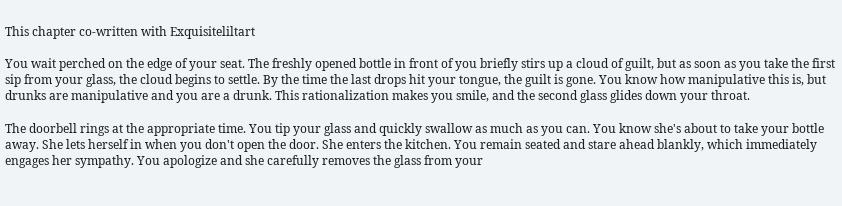This chapter co-written with Exquisiteliltart

You wait perched on the edge of your seat. The freshly opened bottle in front of you briefly stirs up a cloud of guilt, but as soon as you take the first sip from your glass, the cloud begins to settle. By the time the last drops hit your tongue, the guilt is gone. You know how manipulative this is, but drunks are manipulative and you are a drunk. This rationalization makes you smile, and the second glass glides down your throat.

The doorbell rings at the appropriate time. You tip your glass and quickly swallow as much as you can. You know she's about to take your bottle away. She lets herself in when you don't open the door. She enters the kitchen. You remain seated and stare ahead blankly, which immediately engages her sympathy. You apologize and she carefully removes the glass from your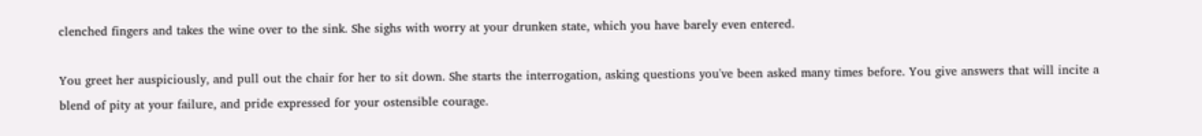clenched fingers and takes the wine over to the sink. She sighs with worry at your drunken state, which you have barely even entered.

You greet her auspiciously, and pull out the chair for her to sit down. She starts the interrogation, asking questions you've been asked many times before. You give answers that will incite a blend of pity at your failure, and pride expressed for your ostensible courage.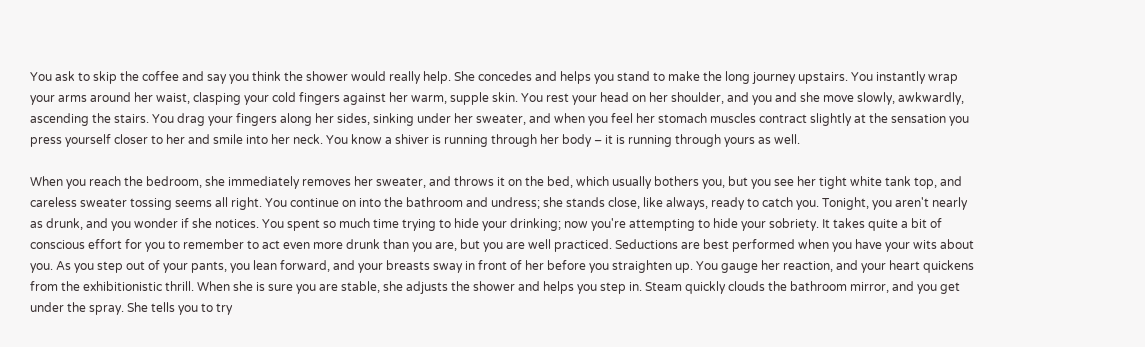You ask to skip the coffee and say you think the shower would really help. She concedes and helps you stand to make the long journey upstairs. You instantly wrap your arms around her waist, clasping your cold fingers against her warm, supple skin. You rest your head on her shoulder, and you and she move slowly, awkwardly, ascending the stairs. You drag your fingers along her sides, sinking under her sweater, and when you feel her stomach muscles contract slightly at the sensation you press yourself closer to her and smile into her neck. You know a shiver is running through her body – it is running through yours as well.

When you reach the bedroom, she immediately removes her sweater, and throws it on the bed, which usually bothers you, but you see her tight white tank top, and careless sweater tossing seems all right. You continue on into the bathroom and undress; she stands close, like always, ready to catch you. Tonight, you aren't nearly as drunk, and you wonder if she notices. You spent so much time trying to hide your drinking; now you're attempting to hide your sobriety. It takes quite a bit of conscious effort for you to remember to act even more drunk than you are, but you are well practiced. Seductions are best performed when you have your wits about you. As you step out of your pants, you lean forward, and your breasts sway in front of her before you straighten up. You gauge her reaction, and your heart quickens from the exhibitionistic thrill. When she is sure you are stable, she adjusts the shower and helps you step in. Steam quickly clouds the bathroom mirror, and you get under the spray. She tells you to try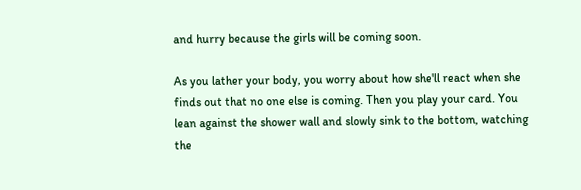and hurry because the girls will be coming soon.

As you lather your body, you worry about how she'll react when she finds out that no one else is coming. Then you play your card. You lean against the shower wall and slowly sink to the bottom, watching the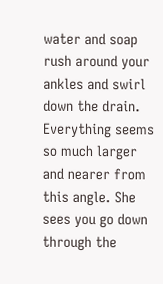water and soap rush around your ankles and swirl down the drain. Everything seems so much larger and nearer from this angle. She sees you go down through the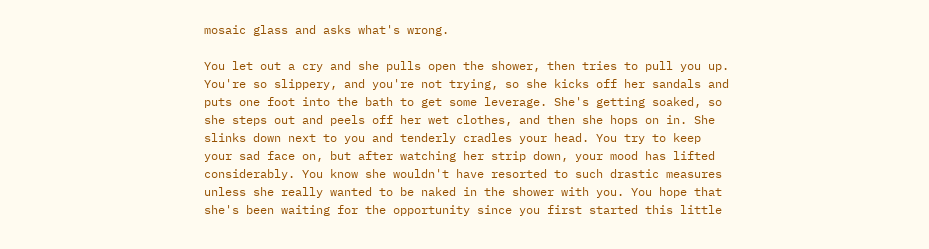mosaic glass and asks what's wrong.

You let out a cry and she pulls open the shower, then tries to pull you up. You're so slippery, and you're not trying, so she kicks off her sandals and puts one foot into the bath to get some leverage. She's getting soaked, so she steps out and peels off her wet clothes, and then she hops on in. She slinks down next to you and tenderly cradles your head. You try to keep your sad face on, but after watching her strip down, your mood has lifted considerably. You know she wouldn't have resorted to such drastic measures unless she really wanted to be naked in the shower with you. You hope that she's been waiting for the opportunity since you first started this little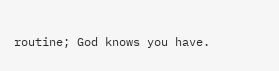routine; God knows you have.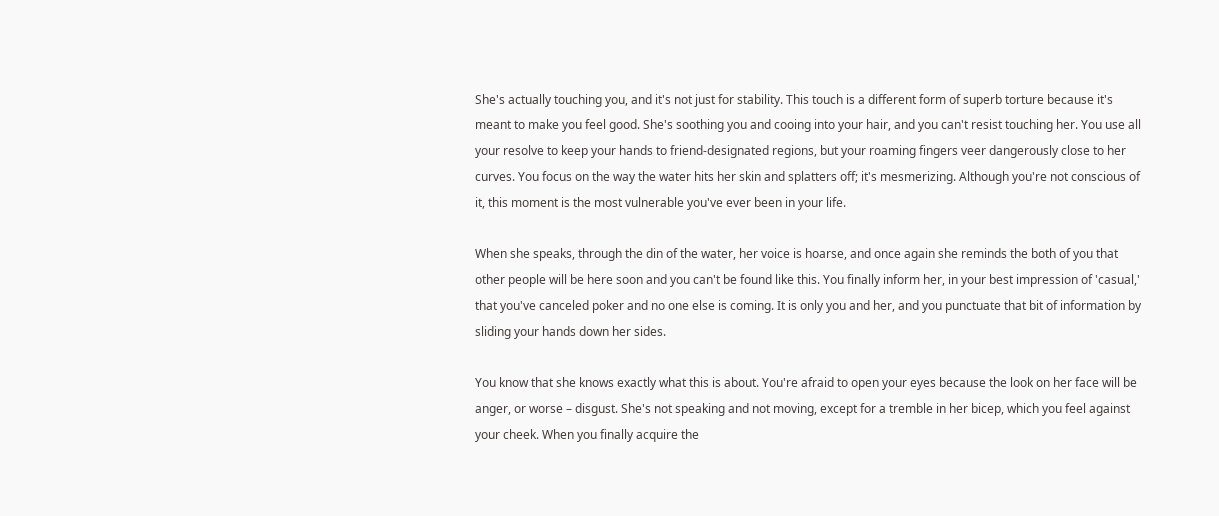She's actually touching you, and it's not just for stability. This touch is a different form of superb torture because it's meant to make you feel good. She's soothing you and cooing into your hair, and you can't resist touching her. You use all your resolve to keep your hands to friend-designated regions, but your roaming fingers veer dangerously close to her curves. You focus on the way the water hits her skin and splatters off; it's mesmerizing. Although you're not conscious of it, this moment is the most vulnerable you've ever been in your life.

When she speaks, through the din of the water, her voice is hoarse, and once again she reminds the both of you that other people will be here soon and you can't be found like this. You finally inform her, in your best impression of 'casual,' that you've canceled poker and no one else is coming. It is only you and her, and you punctuate that bit of information by sliding your hands down her sides.

You know that she knows exactly what this is about. You're afraid to open your eyes because the look on her face will be anger, or worse – disgust. She's not speaking and not moving, except for a tremble in her bicep, which you feel against your cheek. When you finally acquire the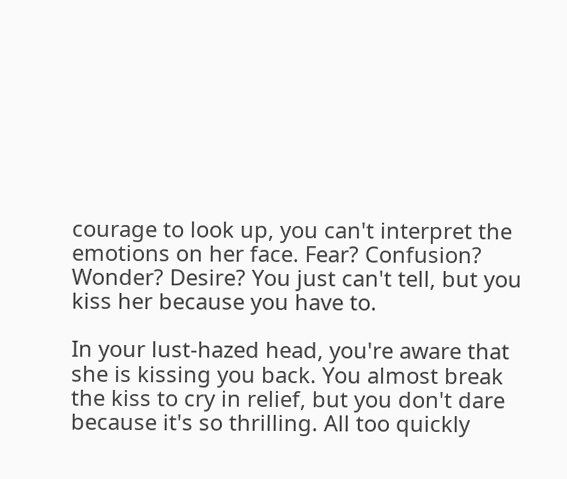courage to look up, you can't interpret the emotions on her face. Fear? Confusion? Wonder? Desire? You just can't tell, but you kiss her because you have to.

In your lust-hazed head, you're aware that she is kissing you back. You almost break the kiss to cry in relief, but you don't dare because it's so thrilling. All too quickly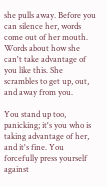she pulls away. Before you can silence her, words come out of her mouth. Words about how she can't take advantage of you like this. She scrambles to get up, out, and away from you.

You stand up too, panicking; it's you who is taking advantage of her, and it's fine. You forcefully press yourself against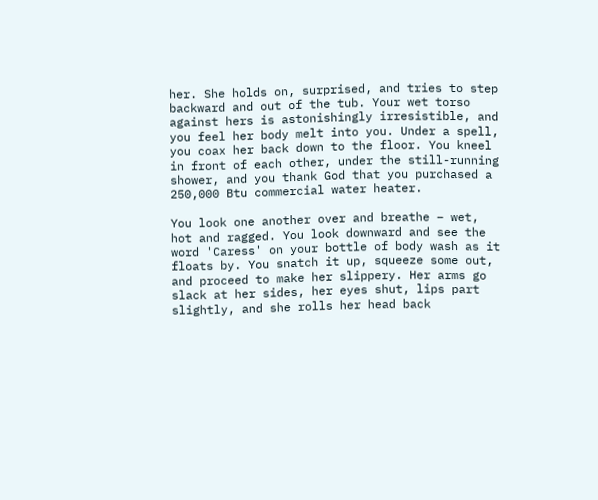her. She holds on, surprised, and tries to step backward and out of the tub. Your wet torso against hers is astonishingly irresistible, and you feel her body melt into you. Under a spell, you coax her back down to the floor. You kneel in front of each other, under the still-running shower, and you thank God that you purchased a 250,000 Btu commercial water heater.

You look one another over and breathe – wet, hot and ragged. You look downward and see the word 'Caress' on your bottle of body wash as it floats by. You snatch it up, squeeze some out, and proceed to make her slippery. Her arms go slack at her sides, her eyes shut, lips part slightly, and she rolls her head back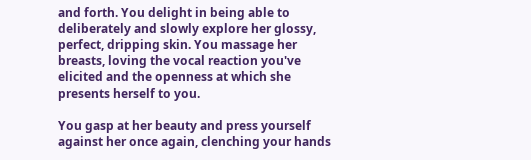and forth. You delight in being able to deliberately and slowly explore her glossy, perfect, dripping skin. You massage her breasts, loving the vocal reaction you've elicited and the openness at which she presents herself to you.

You gasp at her beauty and press yourself against her once again, clenching your hands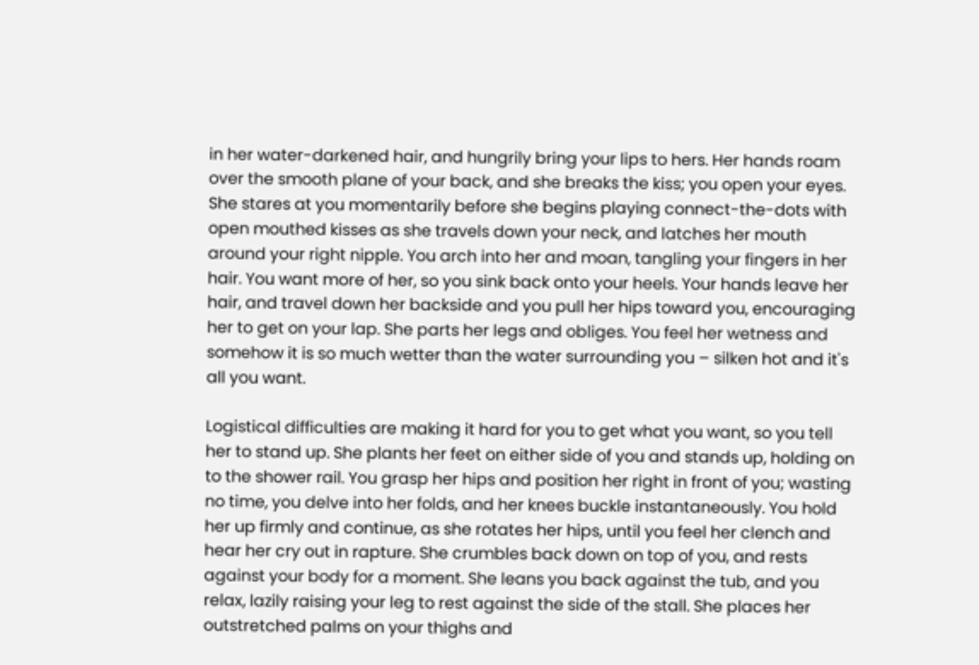in her water-darkened hair, and hungrily bring your lips to hers. Her hands roam over the smooth plane of your back, and she breaks the kiss; you open your eyes. She stares at you momentarily before she begins playing connect-the-dots with open mouthed kisses as she travels down your neck, and latches her mouth around your right nipple. You arch into her and moan, tangling your fingers in her hair. You want more of her, so you sink back onto your heels. Your hands leave her hair, and travel down her backside and you pull her hips toward you, encouraging her to get on your lap. She parts her legs and obliges. You feel her wetness and somehow it is so much wetter than the water surrounding you – silken hot and it's all you want.

Logistical difficulties are making it hard for you to get what you want, so you tell her to stand up. She plants her feet on either side of you and stands up, holding on to the shower rail. You grasp her hips and position her right in front of you; wasting no time, you delve into her folds, and her knees buckle instantaneously. You hold her up firmly and continue, as she rotates her hips, until you feel her clench and hear her cry out in rapture. She crumbles back down on top of you, and rests against your body for a moment. She leans you back against the tub, and you relax, lazily raising your leg to rest against the side of the stall. She places her outstretched palms on your thighs and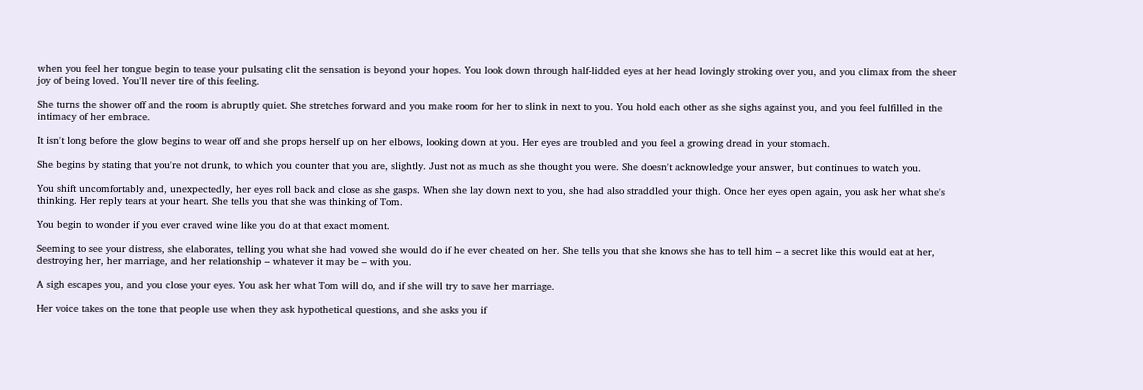when you feel her tongue begin to tease your pulsating clit the sensation is beyond your hopes. You look down through half-lidded eyes at her head lovingly stroking over you, and you climax from the sheer joy of being loved. You'll never tire of this feeling.

She turns the shower off and the room is abruptly quiet. She stretches forward and you make room for her to slink in next to you. You hold each other as she sighs against you, and you feel fulfilled in the intimacy of her embrace.

It isn't long before the glow begins to wear off and she props herself up on her elbows, looking down at you. Her eyes are troubled and you feel a growing dread in your stomach.

She begins by stating that you're not drunk, to which you counter that you are, slightly. Just not as much as she thought you were. She doesn't acknowledge your answer, but continues to watch you.

You shift uncomfortably and, unexpectedly, her eyes roll back and close as she gasps. When she lay down next to you, she had also straddled your thigh. Once her eyes open again, you ask her what she's thinking. Her reply tears at your heart. She tells you that she was thinking of Tom.

You begin to wonder if you ever craved wine like you do at that exact moment.

Seeming to see your distress, she elaborates, telling you what she had vowed she would do if he ever cheated on her. She tells you that she knows she has to tell him – a secret like this would eat at her, destroying her, her marriage, and her relationship – whatever it may be – with you.

A sigh escapes you, and you close your eyes. You ask her what Tom will do, and if she will try to save her marriage.

Her voice takes on the tone that people use when they ask hypothetical questions, and she asks you if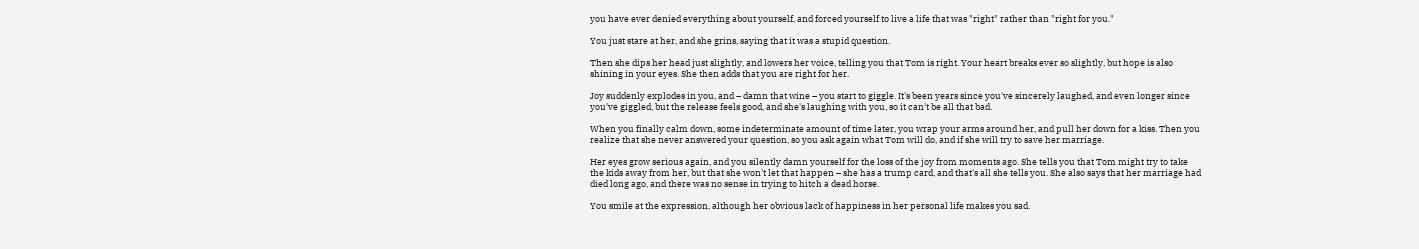you have ever denied everything about yourself, and forced yourself to live a life that was "right" rather than "right for you."

You just stare at her, and she grins, saying that it was a stupid question.

Then she dips her head just slightly, and lowers her voice, telling you that Tom is right. Your heart breaks ever so slightly, but hope is also shining in your eyes. She then adds that you are right for her.

Joy suddenly explodes in you, and – damn that wine – you start to giggle. It's been years since you've sincerely laughed, and even longer since you've giggled, but the release feels good, and she's laughing with you, so it can't be all that bad.

When you finally calm down, some indeterminate amount of time later, you wrap your arms around her, and pull her down for a kiss. Then you realize that she never answered your question, so you ask again what Tom will do, and if she will try to save her marriage.

Her eyes grow serious again, and you silently damn yourself for the loss of the joy from moments ago. She tells you that Tom might try to take the kids away from her, but that she won't let that happen – she has a trump card, and that's all she tells you. She also says that her marriage had died long ago, and there was no sense in trying to hitch a dead horse.

You smile at the expression, although her obvious lack of happiness in her personal life makes you sad.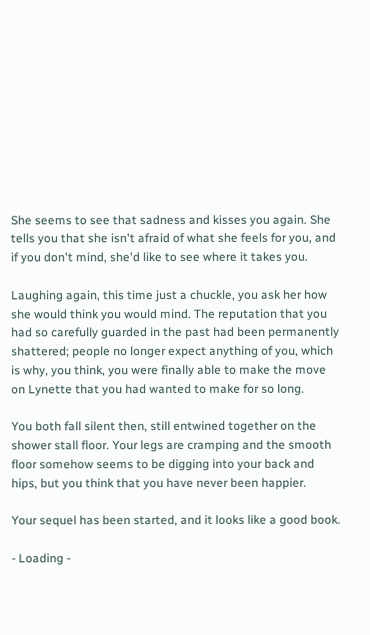She seems to see that sadness and kisses you again. She tells you that she isn't afraid of what she feels for you, and if you don't mind, she'd like to see where it takes you.

Laughing again, this time just a chuckle, you ask her how she would think you would mind. The reputation that you had so carefully guarded in the past had been permanently shattered; people no longer expect anything of you, which is why, you think, you were finally able to make the move on Lynette that you had wanted to make for so long.

You both fall silent then, still entwined together on the shower stall floor. Your legs are cramping and the smooth floor somehow seems to be digging into your back and hips, but you think that you have never been happier.

Your sequel has been started, and it looks like a good book.

- Loading -